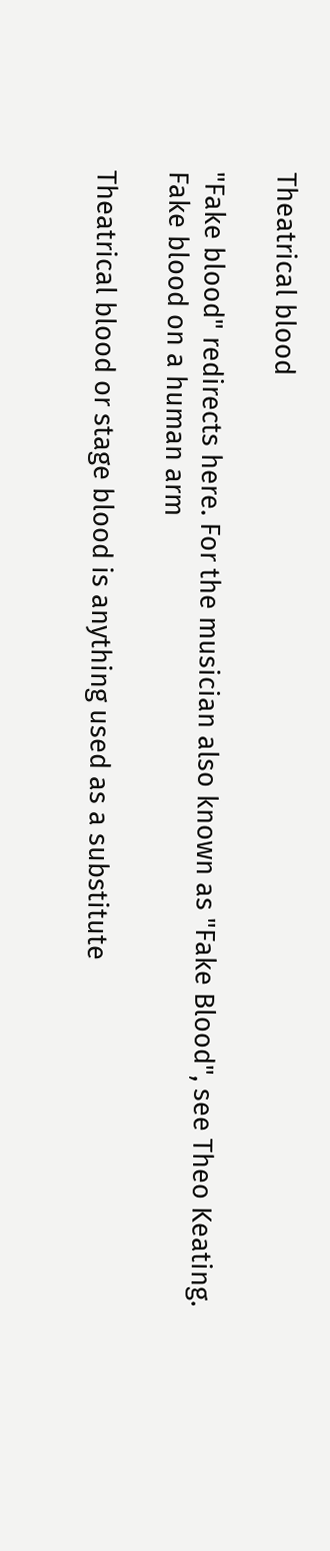Theatrical blood

"Fake blood" redirects here. For the musician also known as "Fake Blood", see Theo Keating.
Fake blood on a human arm

Theatrical blood or stage blood is anything used as a substitute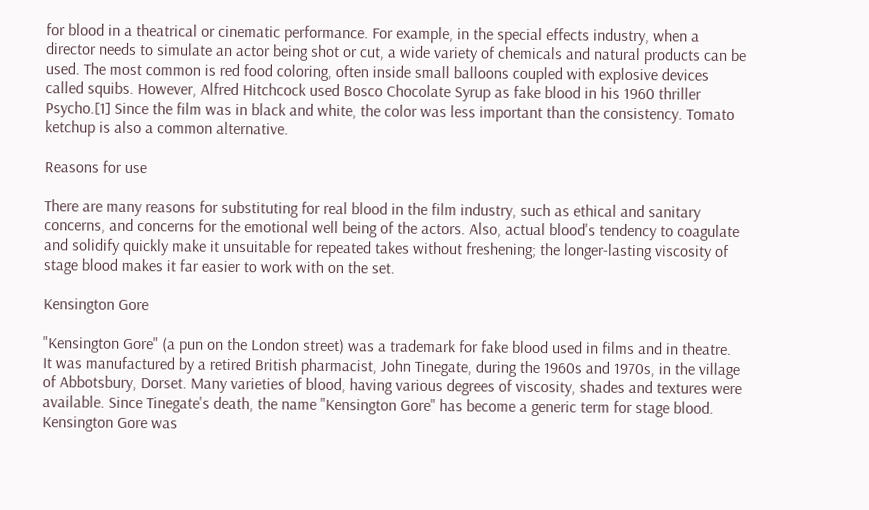for blood in a theatrical or cinematic performance. For example, in the special effects industry, when a director needs to simulate an actor being shot or cut, a wide variety of chemicals and natural products can be used. The most common is red food coloring, often inside small balloons coupled with explosive devices called squibs. However, Alfred Hitchcock used Bosco Chocolate Syrup as fake blood in his 1960 thriller Psycho.[1] Since the film was in black and white, the color was less important than the consistency. Tomato ketchup is also a common alternative.

Reasons for use

There are many reasons for substituting for real blood in the film industry, such as ethical and sanitary concerns, and concerns for the emotional well being of the actors. Also, actual blood's tendency to coagulate and solidify quickly make it unsuitable for repeated takes without freshening; the longer-lasting viscosity of stage blood makes it far easier to work with on the set.

Kensington Gore

"Kensington Gore" (a pun on the London street) was a trademark for fake blood used in films and in theatre. It was manufactured by a retired British pharmacist, John Tinegate, during the 1960s and 1970s, in the village of Abbotsbury, Dorset. Many varieties of blood, having various degrees of viscosity, shades and textures were available. Since Tinegate's death, the name "Kensington Gore" has become a generic term for stage blood. Kensington Gore was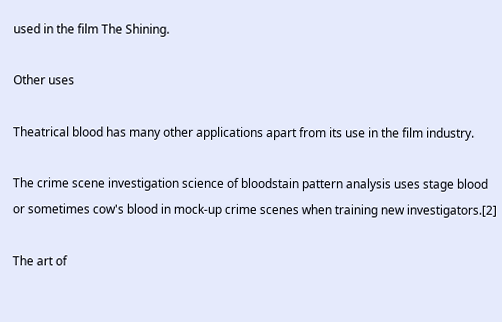used in the film The Shining.

Other uses

Theatrical blood has many other applications apart from its use in the film industry.

The crime scene investigation science of bloodstain pattern analysis uses stage blood or sometimes cow's blood in mock-up crime scenes when training new investigators.[2]

The art of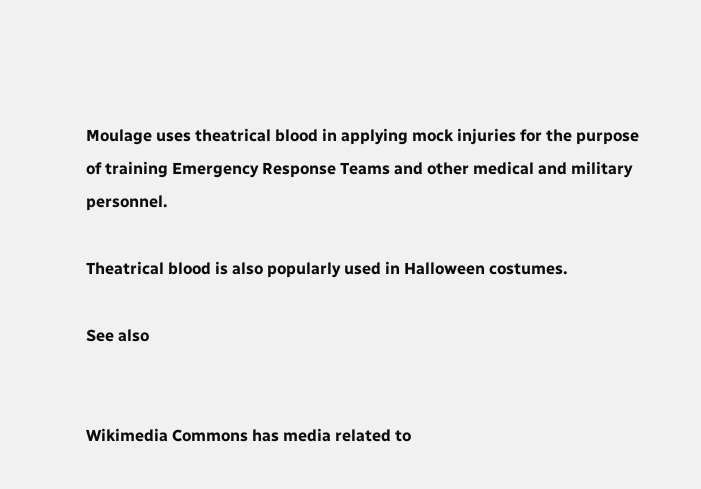Moulage uses theatrical blood in applying mock injuries for the purpose of training Emergency Response Teams and other medical and military personnel.

Theatrical blood is also popularly used in Halloween costumes.

See also


Wikimedia Commons has media related to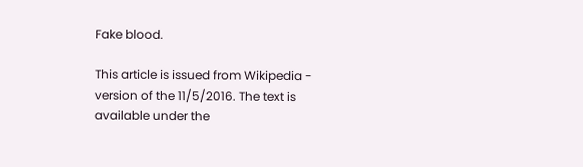Fake blood.

This article is issued from Wikipedia - version of the 11/5/2016. The text is available under the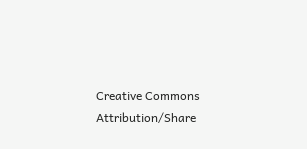Creative Commons Attribution/Share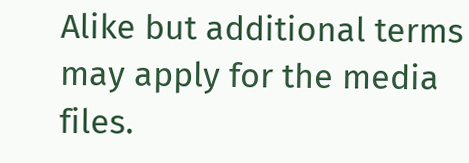Alike but additional terms may apply for the media files.